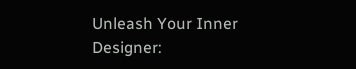Unleash Your Inner Designer: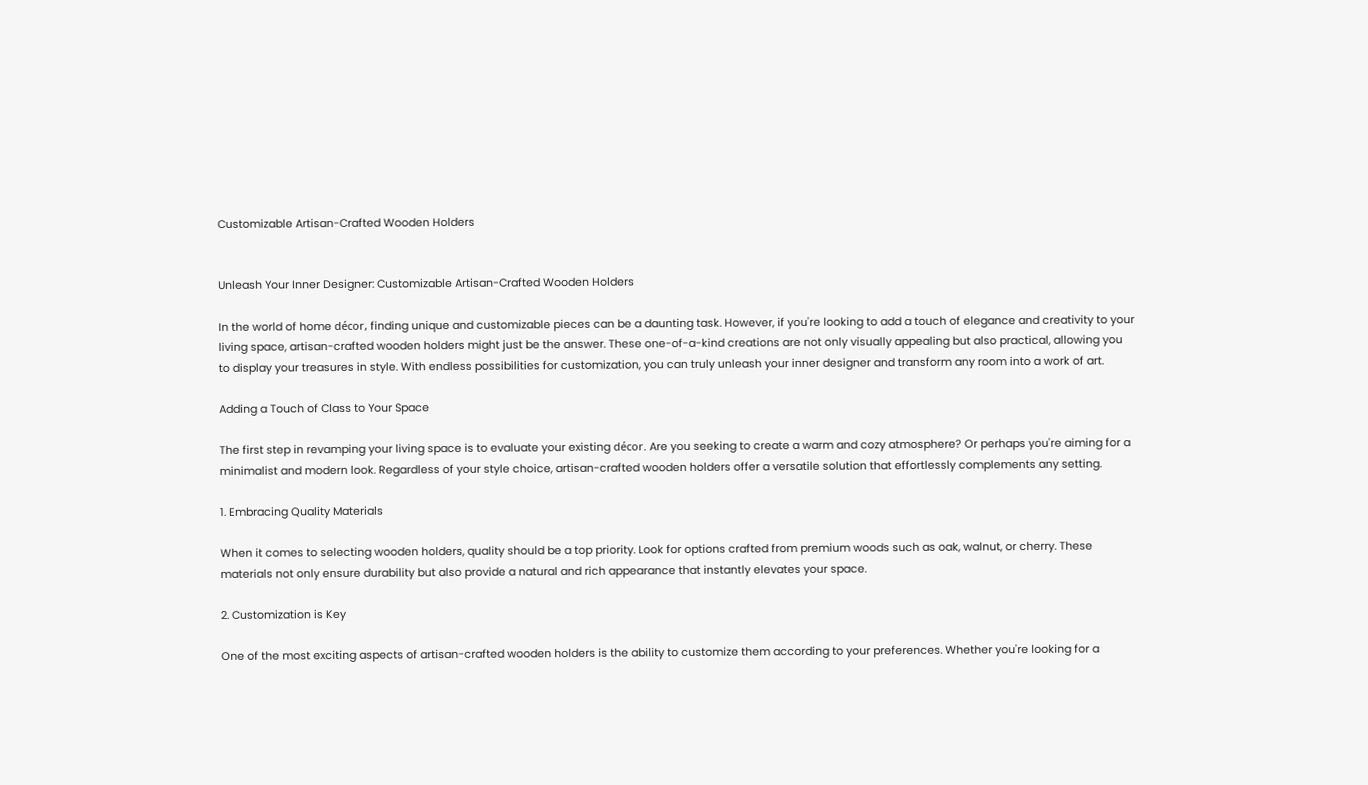Customizable Artisan-Crafted Wooden Holders


Unleash Your Inner Designer: Customizable Artisan-Crafted Wooden Holders

In the world of home décor, finding unique and customizable pieces can be a daunting task. However, if you're looking to add a touch of elegance and creativity to your living space, artisan-crafted wooden holders might just be the answer. These one-of-a-kind creations are not only visually appealing but also practical, allowing you to display your treasures in style. With endless possibilities for customization, you can truly unleash your inner designer and transform any room into a work of art.

Adding a Touch of Class to Your Space

The first step in revamping your living space is to evaluate your existing décor. Are you seeking to create a warm and cozy atmosphere? Or perhaps you're aiming for a minimalist and modern look. Regardless of your style choice, artisan-crafted wooden holders offer a versatile solution that effortlessly complements any setting.

1. Embracing Quality Materials

When it comes to selecting wooden holders, quality should be a top priority. Look for options crafted from premium woods such as oak, walnut, or cherry. These materials not only ensure durability but also provide a natural and rich appearance that instantly elevates your space.

2. Customization is Key

One of the most exciting aspects of artisan-crafted wooden holders is the ability to customize them according to your preferences. Whether you're looking for a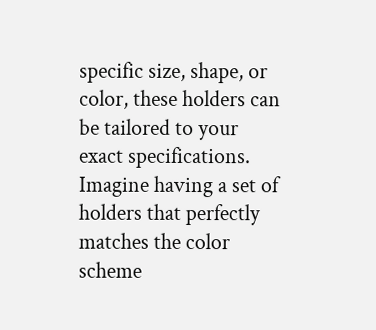specific size, shape, or color, these holders can be tailored to your exact specifications. Imagine having a set of holders that perfectly matches the color scheme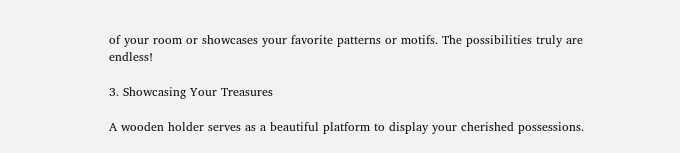of your room or showcases your favorite patterns or motifs. The possibilities truly are endless!

3. Showcasing Your Treasures

A wooden holder serves as a beautiful platform to display your cherished possessions.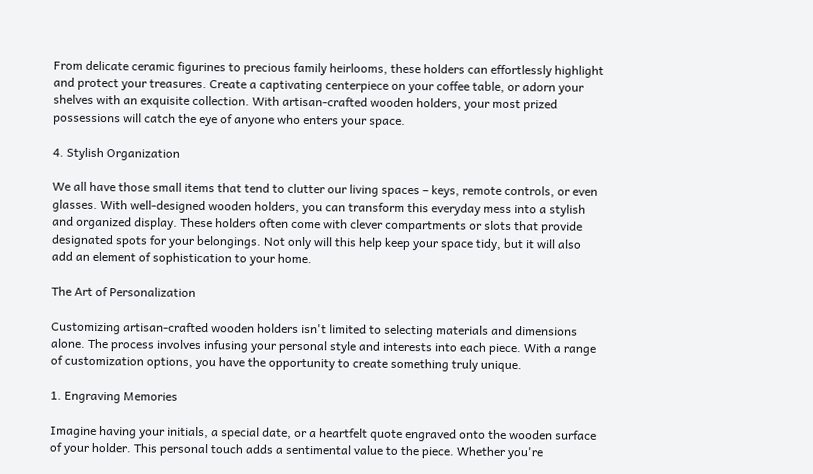From delicate ceramic figurines to precious family heirlooms, these holders can effortlessly highlight and protect your treasures. Create a captivating centerpiece on your coffee table, or adorn your shelves with an exquisite collection. With artisan-crafted wooden holders, your most prized possessions will catch the eye of anyone who enters your space.

4. Stylish Organization

We all have those small items that tend to clutter our living spaces – keys, remote controls, or even glasses. With well-designed wooden holders, you can transform this everyday mess into a stylish and organized display. These holders often come with clever compartments or slots that provide designated spots for your belongings. Not only will this help keep your space tidy, but it will also add an element of sophistication to your home.

The Art of Personalization

Customizing artisan-crafted wooden holders isn't limited to selecting materials and dimensions alone. The process involves infusing your personal style and interests into each piece. With a range of customization options, you have the opportunity to create something truly unique.

1. Engraving Memories

Imagine having your initials, a special date, or a heartfelt quote engraved onto the wooden surface of your holder. This personal touch adds a sentimental value to the piece. Whether you're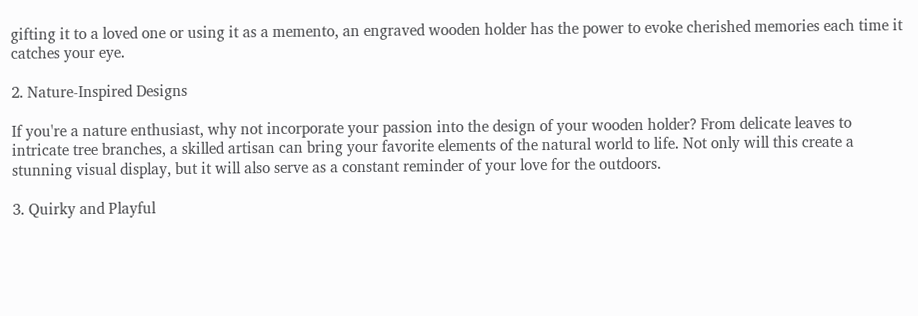gifting it to a loved one or using it as a memento, an engraved wooden holder has the power to evoke cherished memories each time it catches your eye.

2. Nature-Inspired Designs

If you're a nature enthusiast, why not incorporate your passion into the design of your wooden holder? From delicate leaves to intricate tree branches, a skilled artisan can bring your favorite elements of the natural world to life. Not only will this create a stunning visual display, but it will also serve as a constant reminder of your love for the outdoors.

3. Quirky and Playful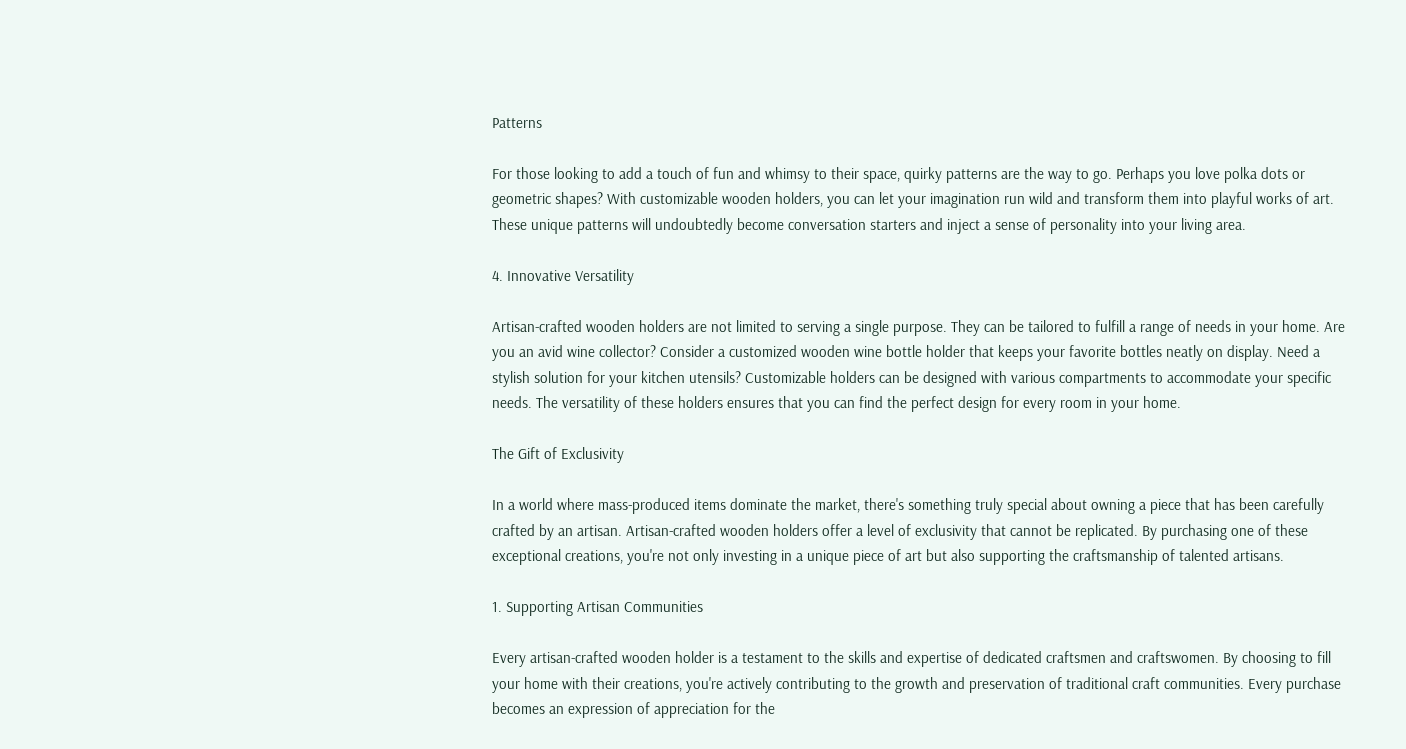Patterns

For those looking to add a touch of fun and whimsy to their space, quirky patterns are the way to go. Perhaps you love polka dots or geometric shapes? With customizable wooden holders, you can let your imagination run wild and transform them into playful works of art. These unique patterns will undoubtedly become conversation starters and inject a sense of personality into your living area.

4. Innovative Versatility

Artisan-crafted wooden holders are not limited to serving a single purpose. They can be tailored to fulfill a range of needs in your home. Are you an avid wine collector? Consider a customized wooden wine bottle holder that keeps your favorite bottles neatly on display. Need a stylish solution for your kitchen utensils? Customizable holders can be designed with various compartments to accommodate your specific needs. The versatility of these holders ensures that you can find the perfect design for every room in your home.

The Gift of Exclusivity

In a world where mass-produced items dominate the market, there's something truly special about owning a piece that has been carefully crafted by an artisan. Artisan-crafted wooden holders offer a level of exclusivity that cannot be replicated. By purchasing one of these exceptional creations, you're not only investing in a unique piece of art but also supporting the craftsmanship of talented artisans.

1. Supporting Artisan Communities

Every artisan-crafted wooden holder is a testament to the skills and expertise of dedicated craftsmen and craftswomen. By choosing to fill your home with their creations, you're actively contributing to the growth and preservation of traditional craft communities. Every purchase becomes an expression of appreciation for the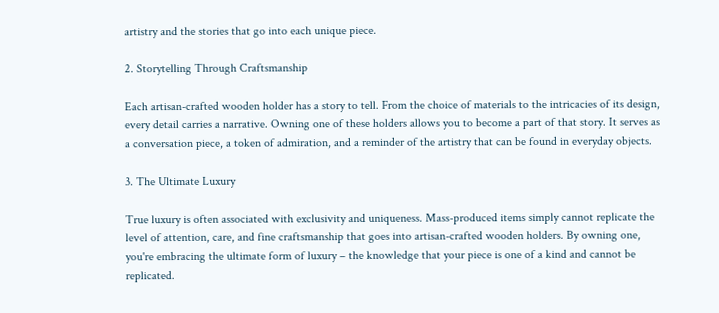artistry and the stories that go into each unique piece.

2. Storytelling Through Craftsmanship

Each artisan-crafted wooden holder has a story to tell. From the choice of materials to the intricacies of its design, every detail carries a narrative. Owning one of these holders allows you to become a part of that story. It serves as a conversation piece, a token of admiration, and a reminder of the artistry that can be found in everyday objects.

3. The Ultimate Luxury

True luxury is often associated with exclusivity and uniqueness. Mass-produced items simply cannot replicate the level of attention, care, and fine craftsmanship that goes into artisan-crafted wooden holders. By owning one, you're embracing the ultimate form of luxury – the knowledge that your piece is one of a kind and cannot be replicated.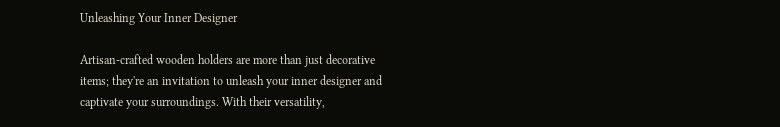Unleashing Your Inner Designer

Artisan-crafted wooden holders are more than just decorative items; they're an invitation to unleash your inner designer and captivate your surroundings. With their versatility,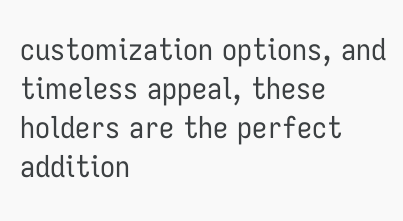customization options, and timeless appeal, these holders are the perfect addition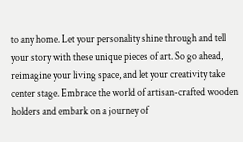to any home. Let your personality shine through and tell your story with these unique pieces of art. So go ahead, reimagine your living space, and let your creativity take center stage. Embrace the world of artisan-crafted wooden holders and embark on a journey of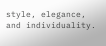style, elegance, and individuality.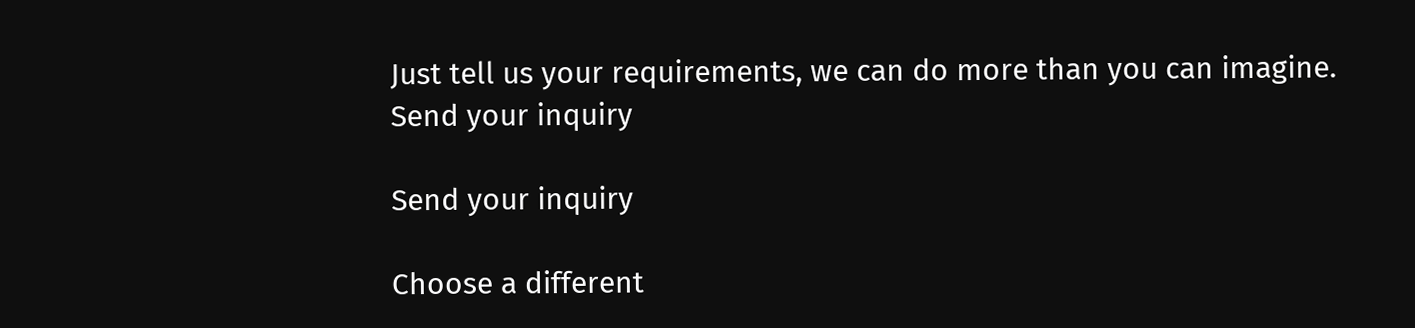Just tell us your requirements, we can do more than you can imagine.
Send your inquiry

Send your inquiry

Choose a different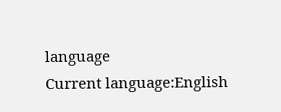language
Current language:English